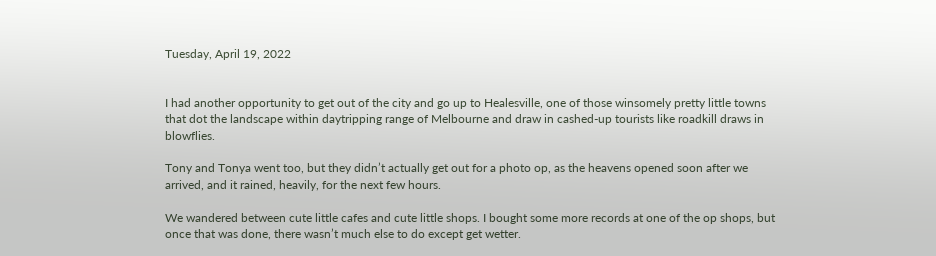Tuesday, April 19, 2022


I had another opportunity to get out of the city and go up to Healesville, one of those winsomely pretty little towns that dot the landscape within daytripping range of Melbourne and draw in cashed-up tourists like roadkill draws in blowflies.

Tony and Tonya went too, but they didn’t actually get out for a photo op, as the heavens opened soon after we arrived, and it rained, heavily, for the next few hours.

We wandered between cute little cafes and cute little shops. I bought some more records at one of the op shops, but once that was done, there wasn’t much else to do except get wetter.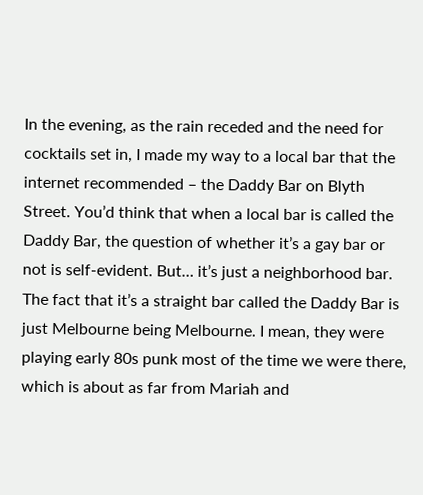In the evening, as the rain receded and the need for cocktails set in, I made my way to a local bar that the internet recommended – the Daddy Bar on Blyth Street. You’d think that when a local bar is called the Daddy Bar, the question of whether it’s a gay bar or not is self-evident. But… it’s just a neighborhood bar. The fact that it’s a straight bar called the Daddy Bar is just Melbourne being Melbourne. I mean, they were playing early 80s punk most of the time we were there, which is about as far from Mariah and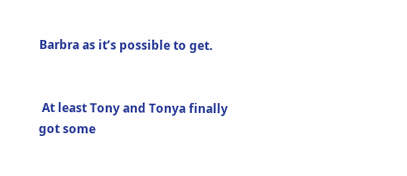Barbra as it’s possible to get.


 At least Tony and Tonya finally got some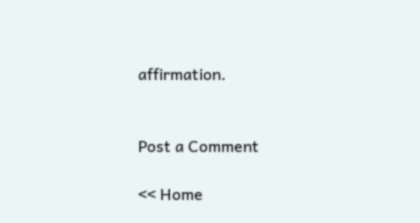affirmation.


Post a Comment

<< Home